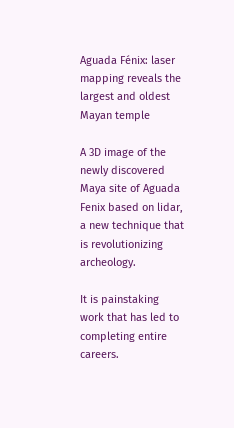Aguada Fénix: laser mapping reveals the largest and oldest Mayan temple

A 3D image of the newly discovered Maya site of Aguada Fenix based on lidar, a new technique that is revolutionizing archeology.

It is painstaking work that has led to completing entire careers.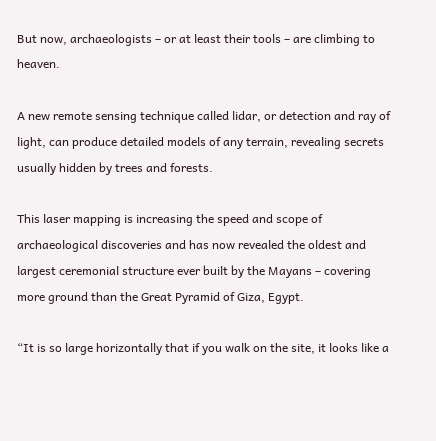But now, archaeologists – or at least their tools – are climbing to heaven.

A new remote sensing technique called lidar, or detection and ray of light, can produce detailed models of any terrain, revealing secrets usually hidden by trees and forests.

This laser mapping is increasing the speed and scope of archaeological discoveries and has now revealed the oldest and largest ceremonial structure ever built by the Mayans – covering more ground than the Great Pyramid of Giza, Egypt.

“It is so large horizontally that if you walk on the site, it looks like a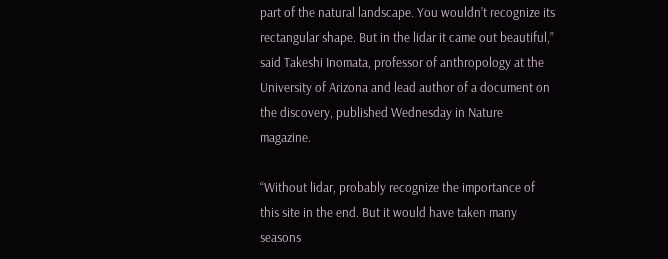part of the natural landscape. You wouldn’t recognize its rectangular shape. But in the lidar it came out beautiful,” said Takeshi Inomata, professor of anthropology at the University of Arizona and lead author of a document on the discovery, published Wednesday in Nature magazine.

“Without lidar, probably recognize the importance of this site in the end. But it would have taken many seasons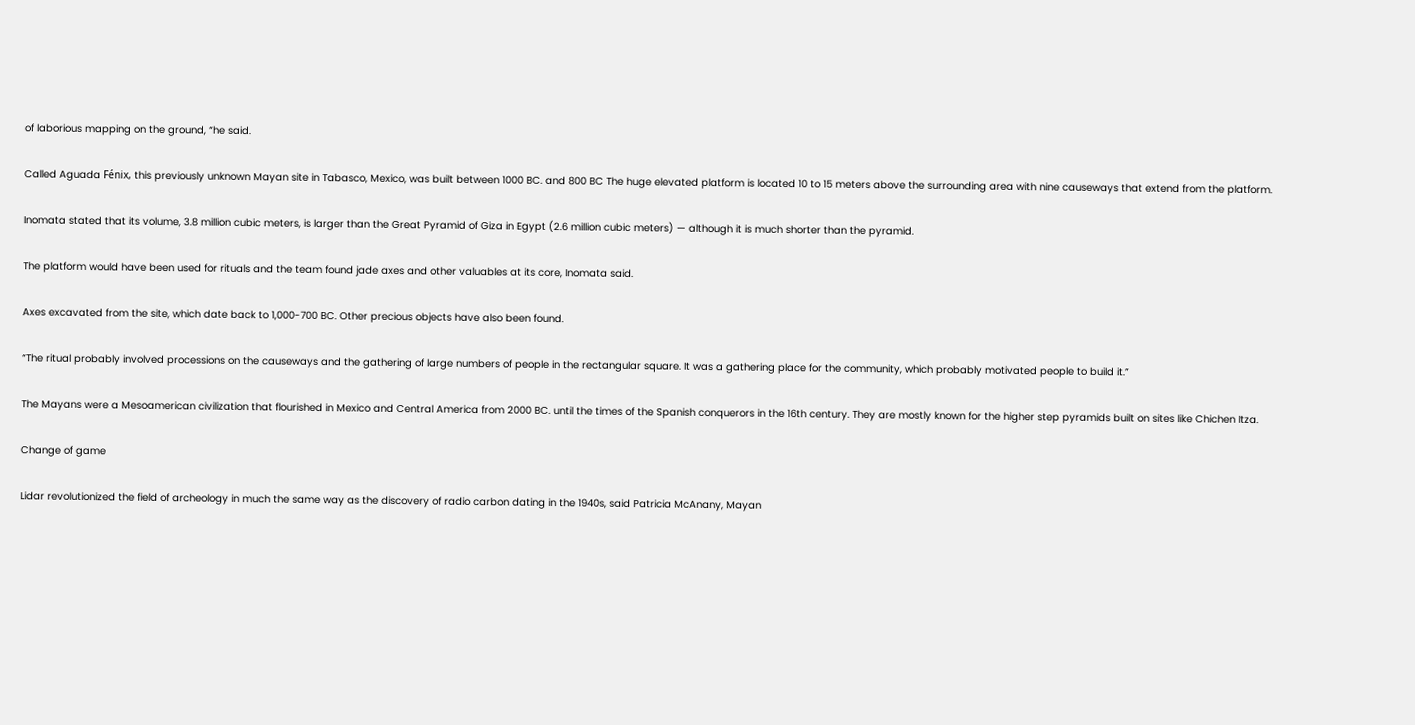of laborious mapping on the ground, “he said.

Called Aguada Fénix, this previously unknown Mayan site in Tabasco, Mexico, was built between 1000 BC. and 800 BC The huge elevated platform is located 10 to 15 meters above the surrounding area with nine causeways that extend from the platform.

Inomata stated that its volume, 3.8 million cubic meters, is larger than the Great Pyramid of Giza in Egypt (2.6 million cubic meters) — although it is much shorter than the pyramid.

The platform would have been used for rituals and the team found jade axes and other valuables at its core, Inomata said.

Axes excavated from the site, which date back to 1,000-700 BC. Other precious objects have also been found.

“The ritual probably involved processions on the causeways and the gathering of large numbers of people in the rectangular square. It was a gathering place for the community, which probably motivated people to build it.”

The Mayans were a Mesoamerican civilization that flourished in Mexico and Central America from 2000 BC. until the times of the Spanish conquerors in the 16th century. They are mostly known for the higher step pyramids built on sites like Chichen Itza.

Change of game

Lidar revolutionized the field of archeology in much the same way as the discovery of radio carbon dating in the 1940s, said Patricia McAnany, Mayan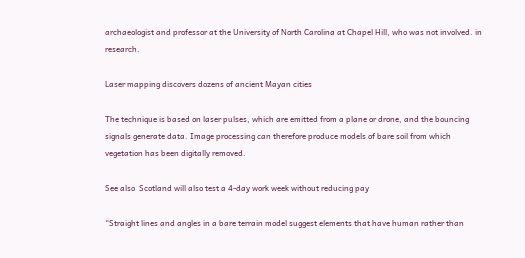archaeologist and professor at the University of North Carolina at Chapel Hill, who was not involved. in research.

Laser mapping discovers dozens of ancient Mayan cities

The technique is based on laser pulses, which are emitted from a plane or drone, and the bouncing signals generate data. Image processing can therefore produce models of bare soil from which vegetation has been digitally removed.

See also  Scotland will also test a 4-day work week without reducing pay

“Straight lines and angles in a bare terrain model suggest elements that have human rather than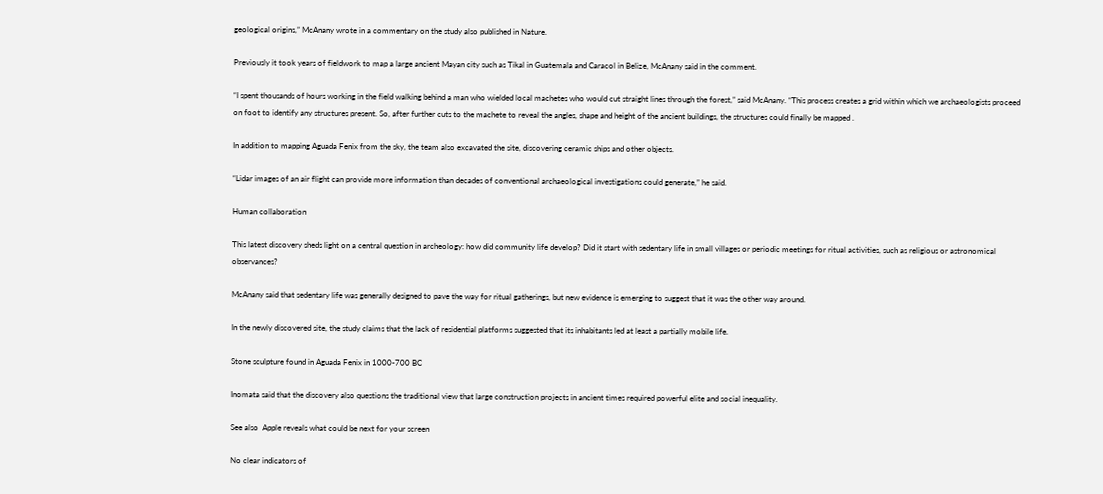geological origins,” McAnany wrote in a commentary on the study also published in Nature.

Previously it took years of fieldwork to map a large ancient Mayan city such as Tikal in Guatemala and Caracol in Belize, McAnany said in the comment.

“I spent thousands of hours working in the field walking behind a man who wielded local machetes who would cut straight lines through the forest,” said McAnany. “This process creates a grid within which we archaeologists proceed on foot to identify any structures present. So, after further cuts to the machete to reveal the angles, shape and height of the ancient buildings, the structures could finally be mapped .

In addition to mapping Aguada Fenix from the sky, the team also excavated the site, discovering ceramic ships and other objects.

“Lidar images of an air flight can provide more information than decades of conventional archaeological investigations could generate,” he said.

Human collaboration

This latest discovery sheds light on a central question in archeology: how did community life develop? Did it start with sedentary life in small villages or periodic meetings for ritual activities, such as religious or astronomical observances?

McAnany said that sedentary life was generally designed to pave the way for ritual gatherings, but new evidence is emerging to suggest that it was the other way around.

In the newly discovered site, the study claims that the lack of residential platforms suggested that its inhabitants led at least a partially mobile life.

Stone sculpture found in Aguada Fenix in 1000-700 BC

Inomata said that the discovery also questions the traditional view that large construction projects in ancient times required powerful elite and social inequality.

See also  Apple reveals what could be next for your screen

No clear indicators of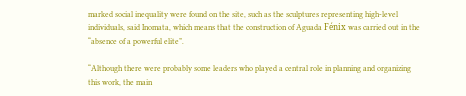marked social inequality were found on the site, such as the sculptures representing high-level individuals, said Inomata, which means that the construction of Aguada Fénix was carried out in the “absence of a powerful elite”.

“Although there were probably some leaders who played a central role in planning and organizing this work, the main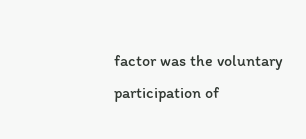factor was the voluntary participation of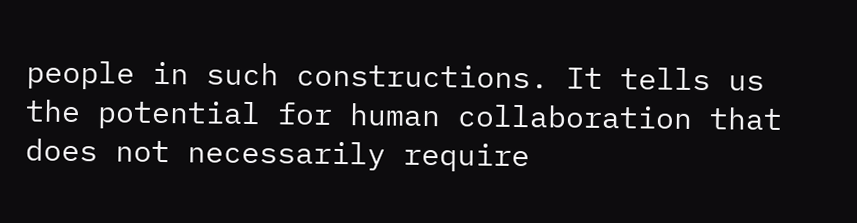people in such constructions. It tells us the potential for human collaboration that does not necessarily require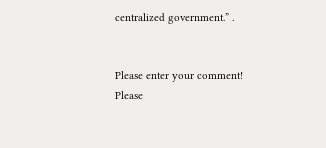centralized government.” .


Please enter your comment!
Please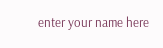enter your name here